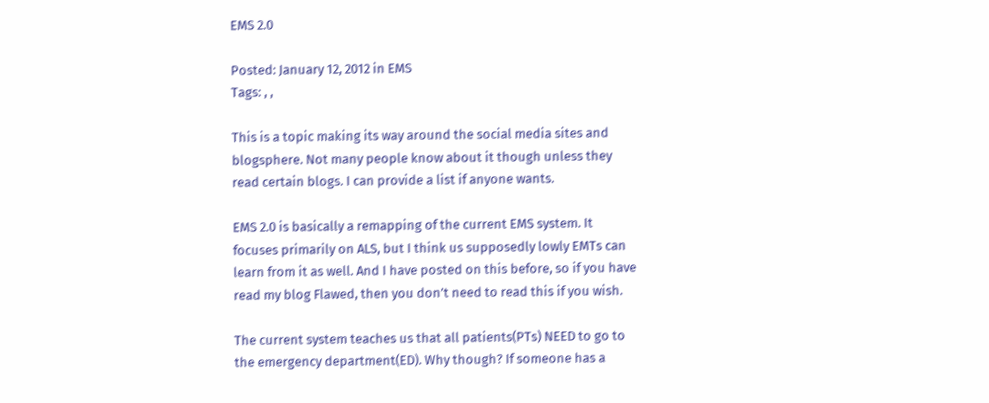EMS 2.0

Posted: January 12, 2012 in EMS
Tags: , ,

This is a topic making its way around the social media sites and blogsphere. Not many people know about it though unless they read certain blogs. I can provide a list if anyone wants.

EMS 2.0 is basically a remapping of the current EMS system. It focuses primarily on ALS, but I think us supposedly lowly EMTs can learn from it as well. And I have posted on this before, so if you have read my blog Flawed, then you don’t need to read this if you wish.

The current system teaches us that all patients(PTs) NEED to go to the emergency department(ED). Why though? If someone has a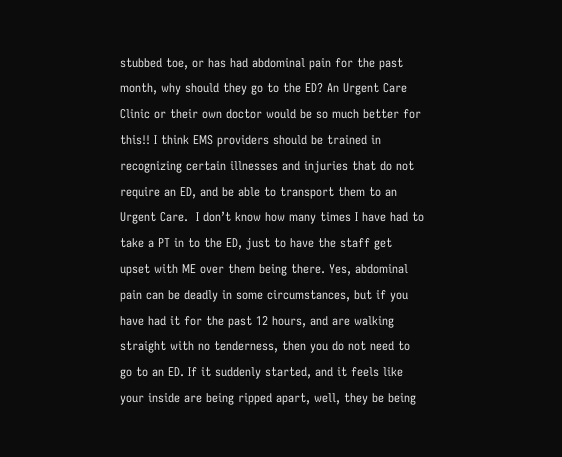stubbed toe, or has had abdominal pain for the past month, why should they go to the ED? An Urgent Care Clinic or their own doctor would be so much better for this!! I think EMS providers should be trained in recognizing certain illnesses and injuries that do not require an ED, and be able to transport them to an Urgent Care.  I don’t know how many times I have had to take a PT in to the ED, just to have the staff get upset with ME over them being there. Yes, abdominal pain can be deadly in some circumstances, but if you have had it for the past 12 hours, and are walking straight with no tenderness, then you do not need to go to an ED. If it suddenly started, and it feels like your inside are being ripped apart, well, they be being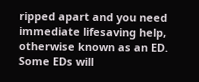ripped apart and you need immediate lifesaving help, otherwise known as an ED.  Some EDs will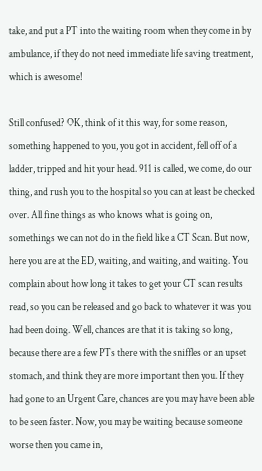take, and put a PT into the waiting room when they come in by ambulance, if they do not need immediate life saving treatment, which is awesome!

Still confused? OK, think of it this way, for some reason, something happened to you, you got in accident, fell off of a ladder, tripped and hit your head. 911 is called, we come, do our thing, and rush you to the hospital so you can at least be checked over. All fine things as who knows what is going on, somethings we can not do in the field like a CT Scan. But now, here you are at the ED, waiting, and waiting, and waiting. You complain about how long it takes to get your CT scan results read, so you can be released and go back to whatever it was you had been doing. Well, chances are that it is taking so long, because there are a few PTs there with the sniffles or an upset stomach, and think they are more important then you. If they had gone to an Urgent Care, chances are you may have been able to be seen faster. Now, you may be waiting because someone worse then you came in,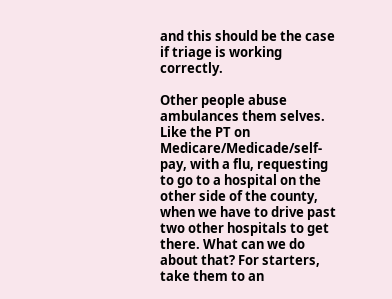and this should be the case if triage is working correctly.

Other people abuse ambulances them selves. Like the PT on Medicare/Medicade/self-pay, with a flu, requesting to go to a hospital on the other side of the county, when we have to drive past two other hospitals to get there. What can we do about that? For starters, take them to an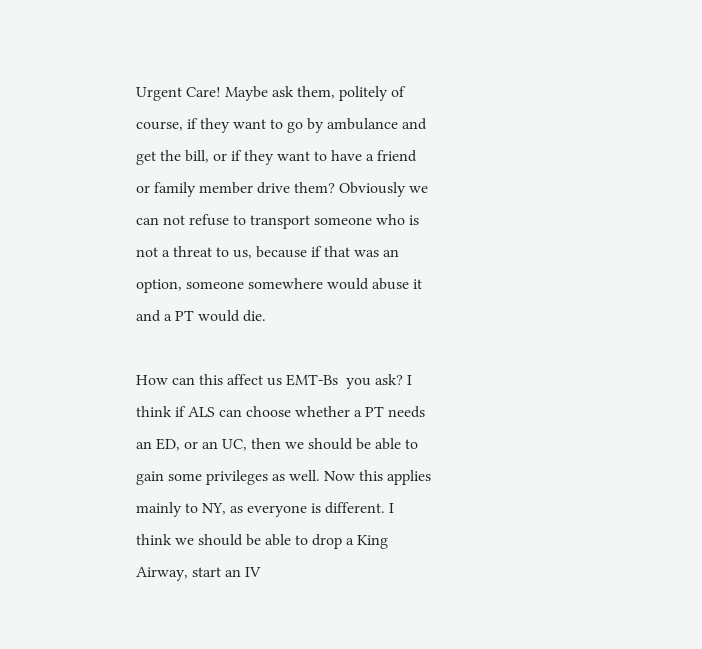Urgent Care! Maybe ask them, politely of course, if they want to go by ambulance and get the bill, or if they want to have a friend or family member drive them? Obviously we can not refuse to transport someone who is not a threat to us, because if that was an option, someone somewhere would abuse it and a PT would die.

How can this affect us EMT-Bs  you ask? I think if ALS can choose whether a PT needs an ED, or an UC, then we should be able to gain some privileges as well. Now this applies mainly to NY, as everyone is different. I think we should be able to drop a King Airway, start an IV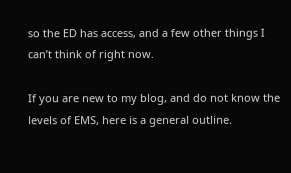so the ED has access, and a few other things I can’t think of right now.

If you are new to my blog, and do not know the levels of EMS, here is a general outline.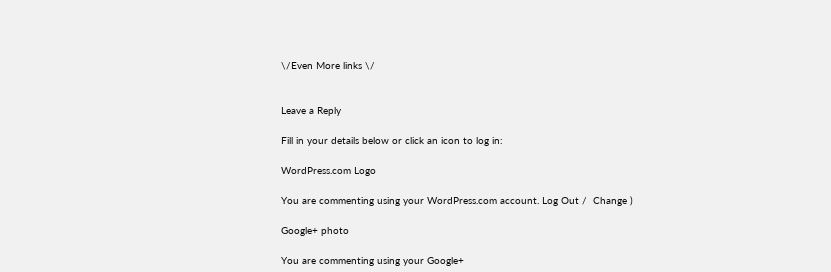\/Even More links \/


Leave a Reply

Fill in your details below or click an icon to log in:

WordPress.com Logo

You are commenting using your WordPress.com account. Log Out /  Change )

Google+ photo

You are commenting using your Google+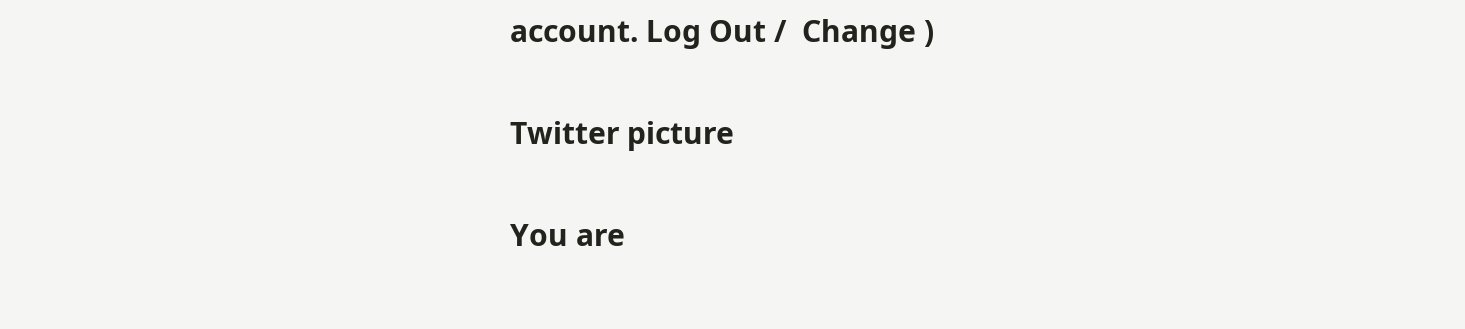account. Log Out /  Change )

Twitter picture

You are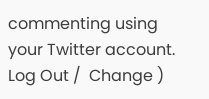commenting using your Twitter account. Log Out /  Change )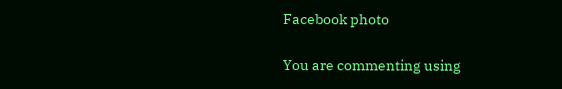Facebook photo

You are commenting using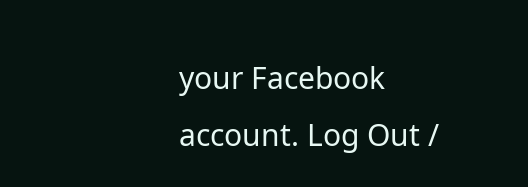your Facebook account. Log Out /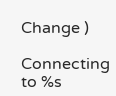Change )

Connecting to %s